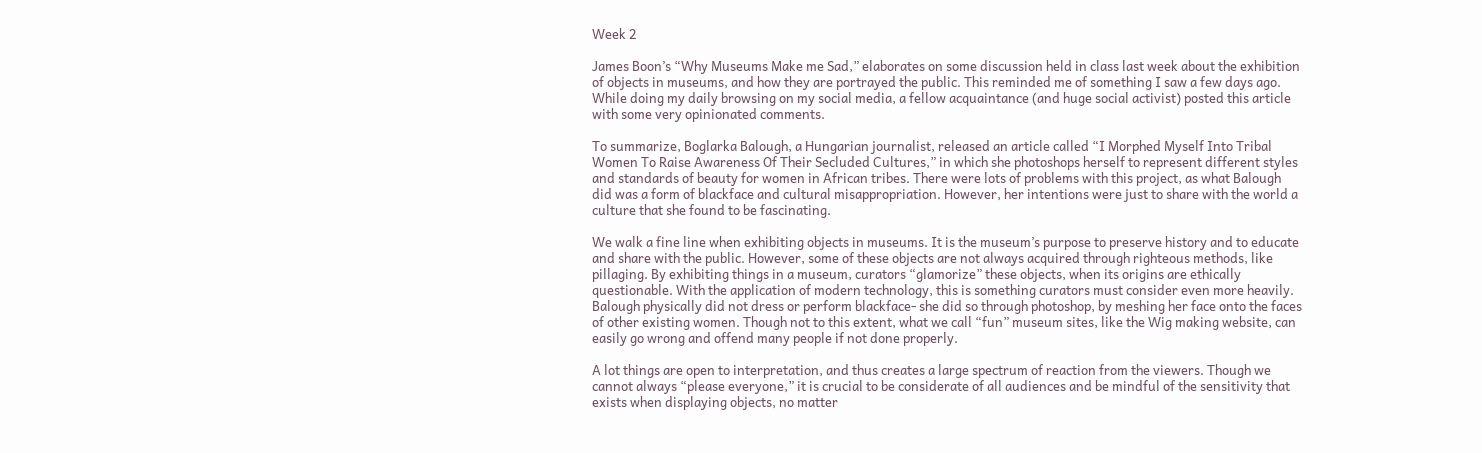Week 2

James Boon’s “Why Museums Make me Sad,” elaborates on some discussion held in class last week about the exhibition of objects in museums, and how they are portrayed the public. This reminded me of something I saw a few days ago. While doing my daily browsing on my social media, a fellow acquaintance (and huge social activist) posted this article with some very opinionated comments.

To summarize, Boglarka Balough, a Hungarian journalist, released an article called “I Morphed Myself Into Tribal Women To Raise Awareness Of Their Secluded Cultures,” in which she photoshops herself to represent different styles and standards of beauty for women in African tribes. There were lots of problems with this project, as what Balough did was a form of blackface and cultural misappropriation. However, her intentions were just to share with the world a culture that she found to be fascinating.

We walk a fine line when exhibiting objects in museums. It is the museum’s purpose to preserve history and to educate and share with the public. However, some of these objects are not always acquired through righteous methods, like pillaging. By exhibiting things in a museum, curators “glamorize” these objects, when its origins are ethically questionable. With the application of modern technology, this is something curators must consider even more heavily. Balough physically did not dress or perform blackface- she did so through photoshop, by meshing her face onto the faces of other existing women. Though not to this extent, what we call “fun” museum sites, like the Wig making website, can easily go wrong and offend many people if not done properly.

A lot things are open to interpretation, and thus creates a large spectrum of reaction from the viewers. Though we cannot always “please everyone,” it is crucial to be considerate of all audiences and be mindful of the sensitivity that exists when displaying objects, no matter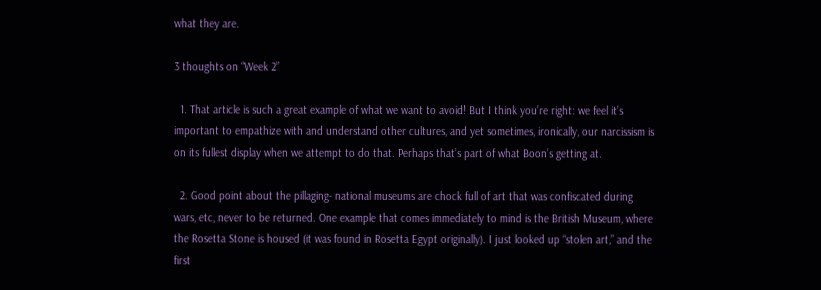what they are.

3 thoughts on “Week 2”

  1. That article is such a great example of what we want to avoid! But I think you’re right: we feel it’s important to empathize with and understand other cultures, and yet sometimes, ironically, our narcissism is on its fullest display when we attempt to do that. Perhaps that’s part of what Boon’s getting at.

  2. Good point about the pillaging- national museums are chock full of art that was confiscated during wars, etc, never to be returned. One example that comes immediately to mind is the British Museum, where the Rosetta Stone is housed (it was found in Rosetta Egypt originally). I just looked up “stolen art,” and the first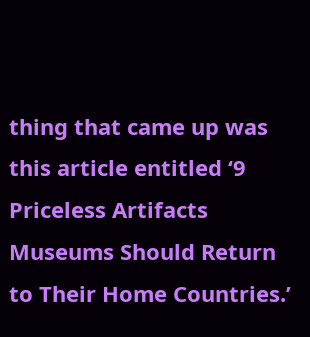thing that came up was this article entitled ‘9 Priceless Artifacts Museums Should Return to Their Home Countries.’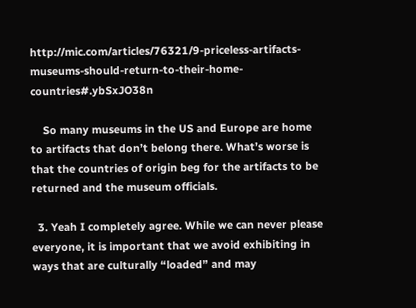http://mic.com/articles/76321/9-priceless-artifacts-museums-should-return-to-their-home-countries#.ybSxJO38n

    So many museums in the US and Europe are home to artifacts that don’t belong there. What’s worse is that the countries of origin beg for the artifacts to be returned and the museum officials.

  3. Yeah I completely agree. While we can never please everyone, it is important that we avoid exhibiting in ways that are culturally “loaded” and may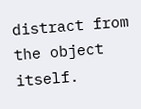distract from the object itself.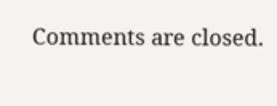Comments are closed.